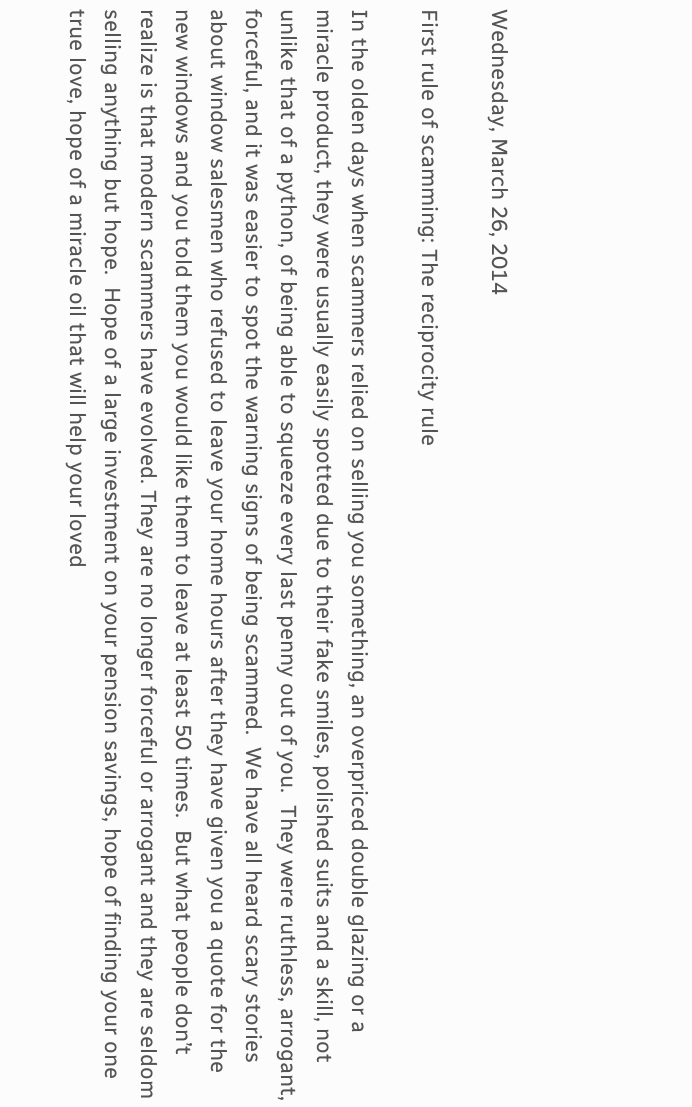Wednesday, March 26, 2014

First rule of scamming: The reciprocity rule

In the olden days when scammers relied on selling you something, an overpriced double glazing or a miracle product, they were usually easily spotted due to their fake smiles, polished suits and a skill, not unlike that of a python, of being able to squeeze every last penny out of you.  They were ruthless, arrogant, forceful, and it was easier to spot the warning signs of being scammed.  We have all heard scary stories about window salesmen who refused to leave your home hours after they have given you a quote for the new windows and you told them you would like them to leave at least 50 times.  But what people don’t realize is that modern scammers have evolved. They are no longer forceful or arrogant and they are seldom selling anything but hope.  Hope of a large investment on your pension savings, hope of finding your one true love, hope of a miracle oil that will help your loved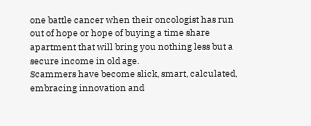one battle cancer when their oncologist has run out of hope or hope of buying a time share apartment that will bring you nothing less but a secure income in old age.
Scammers have become slick, smart, calculated, embracing innovation and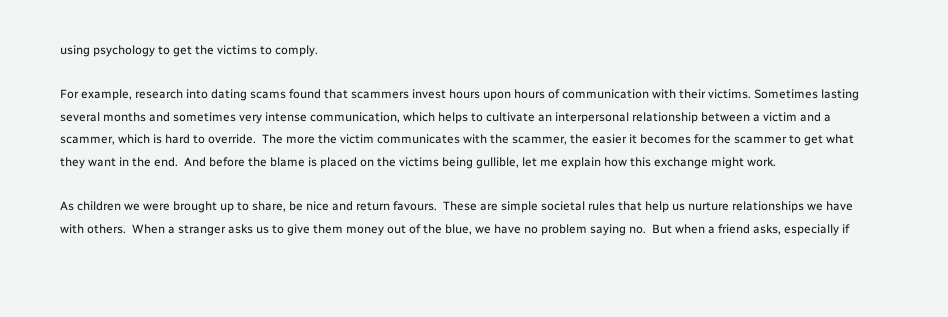using psychology to get the victims to comply.

For example, research into dating scams found that scammers invest hours upon hours of communication with their victims. Sometimes lasting several months and sometimes very intense communication, which helps to cultivate an interpersonal relationship between a victim and a scammer, which is hard to override.  The more the victim communicates with the scammer, the easier it becomes for the scammer to get what they want in the end.  And before the blame is placed on the victims being gullible, let me explain how this exchange might work.

As children we were brought up to share, be nice and return favours.  These are simple societal rules that help us nurture relationships we have with others.  When a stranger asks us to give them money out of the blue, we have no problem saying no.  But when a friend asks, especially if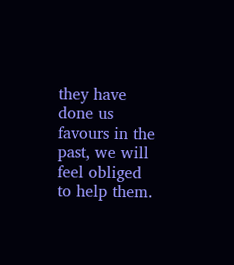they have done us favours in the past, we will feel obliged to help them.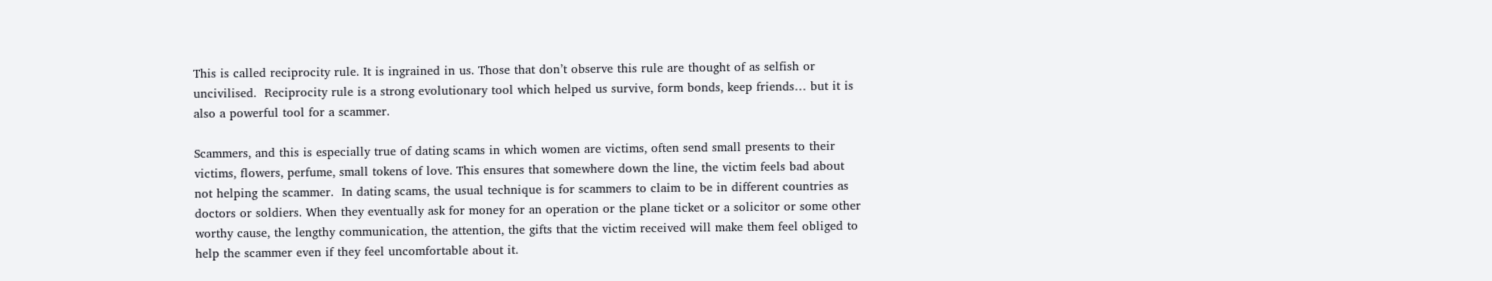This is called reciprocity rule. It is ingrained in us. Those that don’t observe this rule are thought of as selfish or uncivilised.  Reciprocity rule is a strong evolutionary tool which helped us survive, form bonds, keep friends… but it is also a powerful tool for a scammer.

Scammers, and this is especially true of dating scams in which women are victims, often send small presents to their victims, flowers, perfume, small tokens of love. This ensures that somewhere down the line, the victim feels bad about not helping the scammer.  In dating scams, the usual technique is for scammers to claim to be in different countries as doctors or soldiers. When they eventually ask for money for an operation or the plane ticket or a solicitor or some other worthy cause, the lengthy communication, the attention, the gifts that the victim received will make them feel obliged to help the scammer even if they feel uncomfortable about it.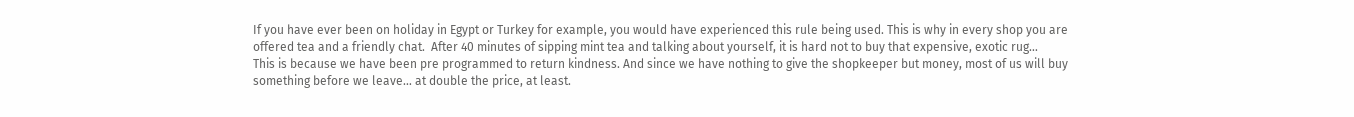If you have ever been on holiday in Egypt or Turkey for example, you would have experienced this rule being used. This is why in every shop you are offered tea and a friendly chat.  After 40 minutes of sipping mint tea and talking about yourself, it is hard not to buy that expensive, exotic rug…
This is because we have been pre programmed to return kindness. And since we have nothing to give the shopkeeper but money, most of us will buy something before we leave… at double the price, at least.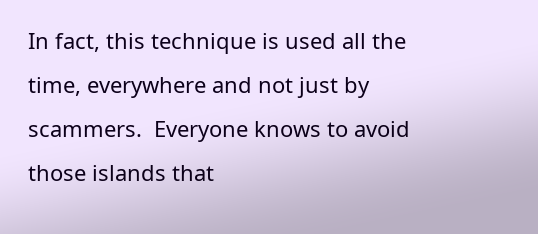In fact, this technique is used all the time, everywhere and not just by scammers.  Everyone knows to avoid those islands that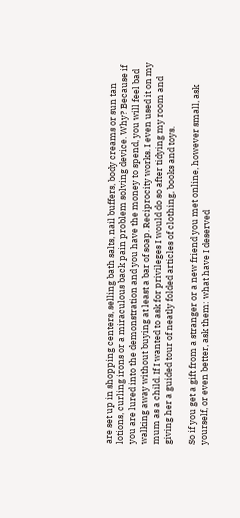are set up in shopping centers, selling bath salts, nail buffers, body creams or sun tan lotions, curling irons or a miraculous back pain problem solving device. Why? Because if you are lured into the demonstration and you have the money to spend, you will feel bad walking away without buying at least a bar of soap. Reciprocity works. I even used it on my mum as a child. If I wanted to ask for privileges I would do so after tidying my room and giving her a guided tour of neatly folded articles of clothing, books and toys.

So if you get a gift from a stranger or a new friend you met online, however small, ask yourself, or even better, ask them: what have I deserved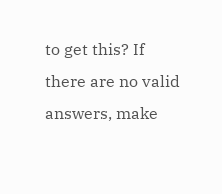to get this? If there are no valid answers, make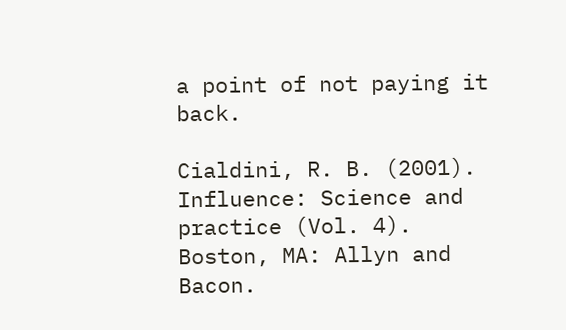a point of not paying it back.

Cialdini, R. B. (2001). Influence: Science and practice (Vol. 4). Boston, MA: Allyn and Bacon.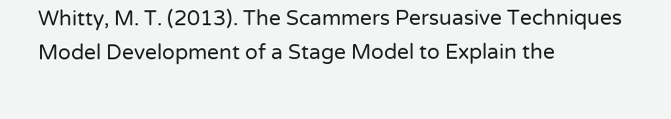Whitty, M. T. (2013). The Scammers Persuasive Techniques Model Development of a Stage Model to Explain the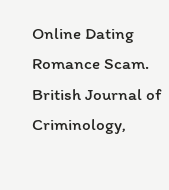Online Dating Romance Scam. British Journal of Criminology,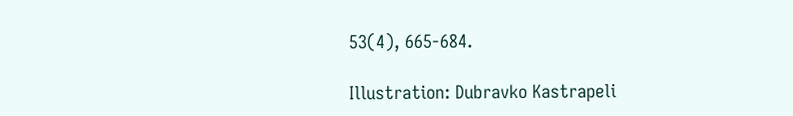53(4), 665-684.

Illustration: Dubravko Kastrapeli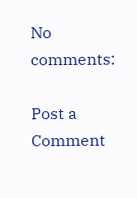No comments:

Post a Comment